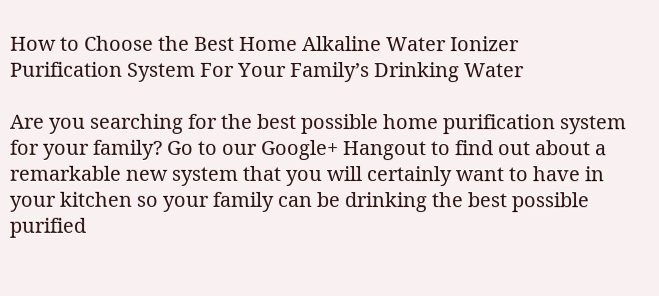How to Choose the Best Home Alkaline Water Ionizer Purification System For Your Family’s Drinking Water

Are you searching for the best possible home purification system for your family? Go to our Google+ Hangout to find out about a remarkable new system that you will certainly want to have in your kitchen so your family can be drinking the best possible purified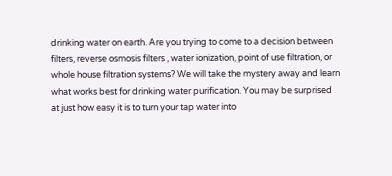drinking water on earth. Are you trying to come to a decision between filters, reverse osmosis filters , water ionization, point of use filtration, or whole house filtration systems? We will take the mystery away and learn what works best for drinking water purification. You may be surprised at just how easy it is to turn your tap water into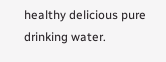healthy delicious pure drinking water.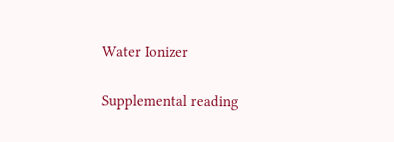Water Ionizer

Supplemental reading